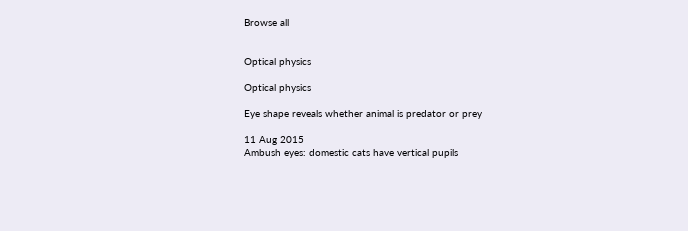Browse all


Optical physics

Optical physics

Eye shape reveals whether animal is predator or prey

11 Aug 2015
Ambush eyes: domestic cats have vertical pupils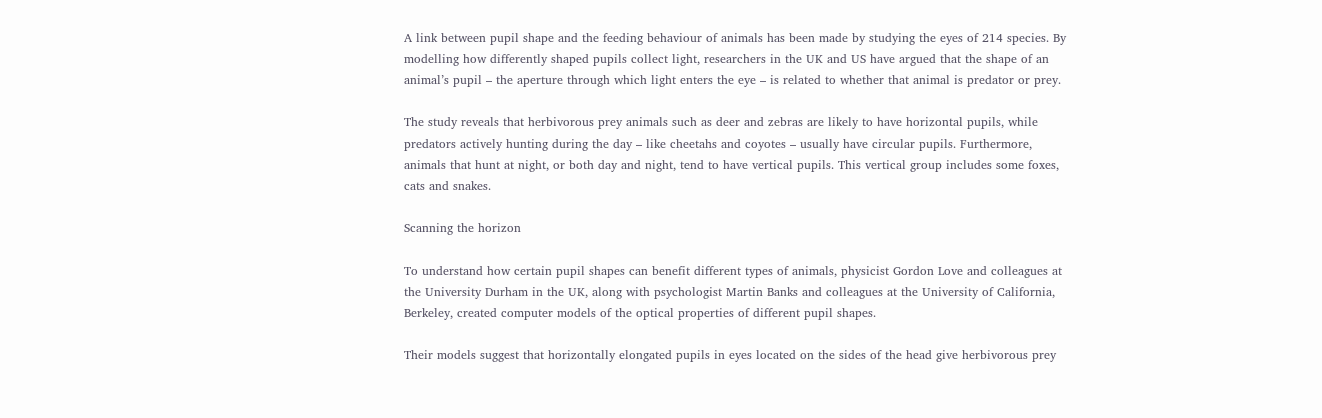A link between pupil shape and the feeding behaviour of animals has been made by studying the eyes of 214 species. By modelling how differently shaped pupils collect light, researchers in the UK and US have argued that the shape of an animal’s pupil – the aperture through which light enters the eye – is related to whether that animal is predator or prey.

The study reveals that herbivorous prey animals such as deer and zebras are likely to have horizontal pupils, while predators actively hunting during the day – like cheetahs and coyotes – usually have circular pupils. Furthermore, animals that hunt at night, or both day and night, tend to have vertical pupils. This vertical group includes some foxes, cats and snakes.

Scanning the horizon

To understand how certain pupil shapes can benefit different types of animals, physicist Gordon Love and colleagues at the University Durham in the UK, along with psychologist Martin Banks and colleagues at the University of California, Berkeley, created computer models of the optical properties of different pupil shapes.

Their models suggest that horizontally elongated pupils in eyes located on the sides of the head give herbivorous prey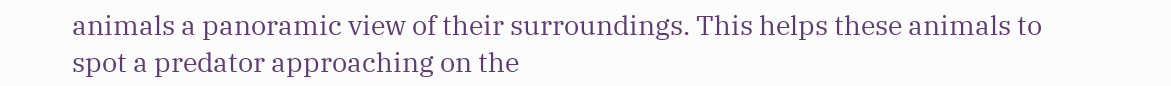animals a panoramic view of their surroundings. This helps these animals to spot a predator approaching on the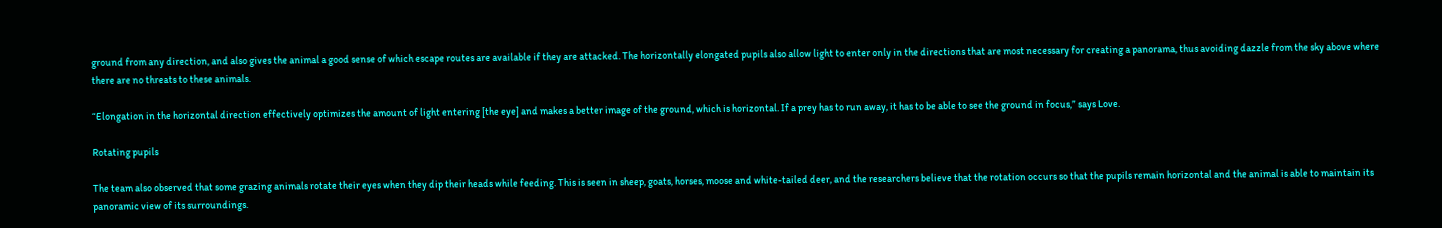ground from any direction, and also gives the animal a good sense of which escape routes are available if they are attacked. The horizontally elongated pupils also allow light to enter only in the directions that are most necessary for creating a panorama, thus avoiding dazzle from the sky above where there are no threats to these animals.

“Elongation in the horizontal direction effectively optimizes the amount of light entering [the eye] and makes a better image of the ground, which is horizontal. If a prey has to run away, it has to be able to see the ground in focus,” says Love.

Rotating pupils

The team also observed that some grazing animals rotate their eyes when they dip their heads while feeding. This is seen in sheep, goats, horses, moose and white-tailed deer, and the researchers believe that the rotation occurs so that the pupils remain horizontal and the animal is able to maintain its panoramic view of its surroundings.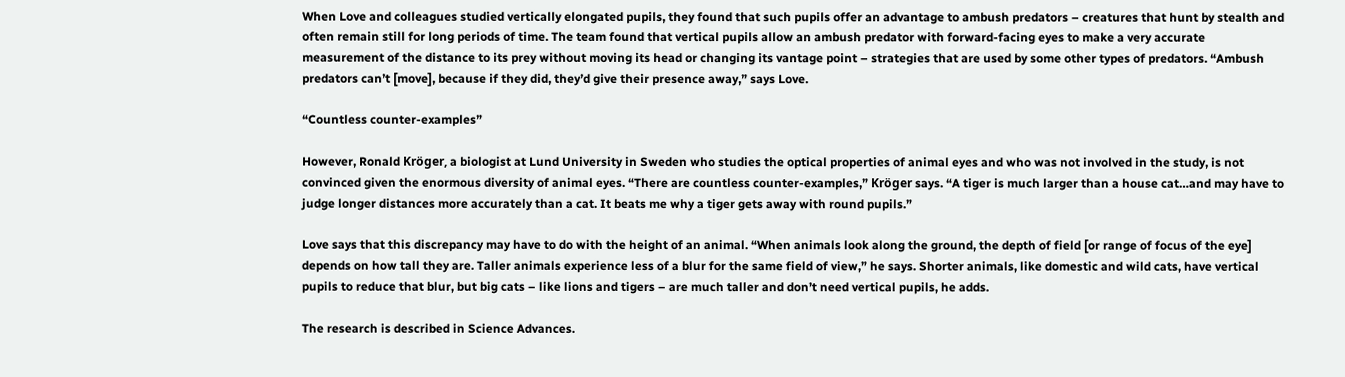When Love and colleagues studied vertically elongated pupils, they found that such pupils offer an advantage to ambush predators – creatures that hunt by stealth and often remain still for long periods of time. The team found that vertical pupils allow an ambush predator with forward-facing eyes to make a very accurate measurement of the distance to its prey without moving its head or changing its vantage point – strategies that are used by some other types of predators. “Ambush predators can’t [move], because if they did, they’d give their presence away,” says Love.

“Countless counter-examples”

However, Ronald Kröger, a biologist at Lund University in Sweden who studies the optical properties of animal eyes and who was not involved in the study, is not convinced given the enormous diversity of animal eyes. “There are countless counter-examples,” Kröger says. “A tiger is much larger than a house cat…and may have to judge longer distances more accurately than a cat. It beats me why a tiger gets away with round pupils.”

Love says that this discrepancy may have to do with the height of an animal. “When animals look along the ground, the depth of field [or range of focus of the eye] depends on how tall they are. Taller animals experience less of a blur for the same field of view,” he says. Shorter animals, like domestic and wild cats, have vertical pupils to reduce that blur, but big cats – like lions and tigers – are much taller and don’t need vertical pupils, he adds.

The research is described in Science Advances.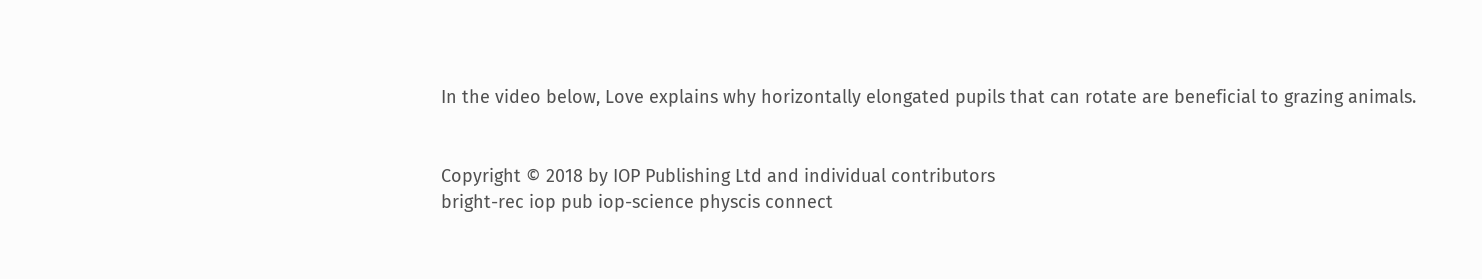In the video below, Love explains why horizontally elongated pupils that can rotate are beneficial to grazing animals.


Copyright © 2018 by IOP Publishing Ltd and individual contributors
bright-rec iop pub iop-science physcis connect